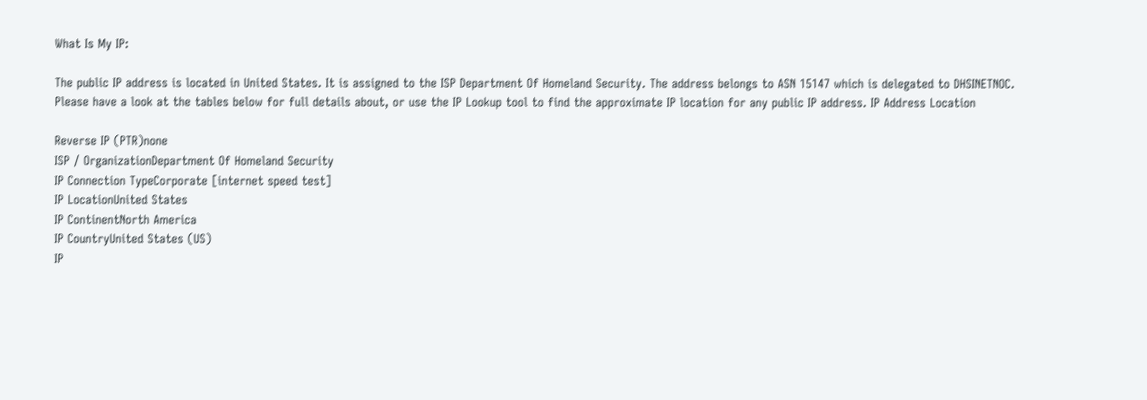What Is My IP:

The public IP address is located in United States. It is assigned to the ISP Department Of Homeland Security. The address belongs to ASN 15147 which is delegated to DHSINETNOC.
Please have a look at the tables below for full details about, or use the IP Lookup tool to find the approximate IP location for any public IP address. IP Address Location

Reverse IP (PTR)none
ISP / OrganizationDepartment Of Homeland Security
IP Connection TypeCorporate [internet speed test]
IP LocationUnited States
IP ContinentNorth America
IP CountryUnited States (US)
IP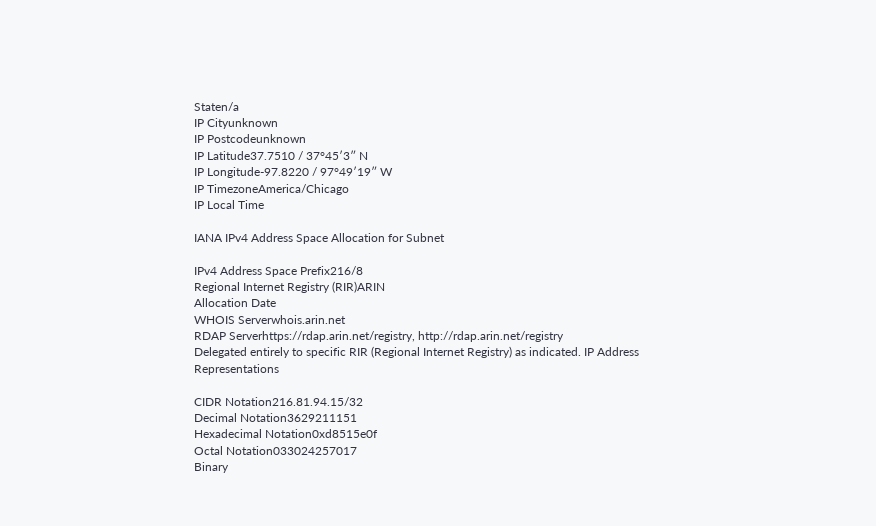Staten/a
IP Cityunknown
IP Postcodeunknown
IP Latitude37.7510 / 37°45′3″ N
IP Longitude-97.8220 / 97°49′19″ W
IP TimezoneAmerica/Chicago
IP Local Time

IANA IPv4 Address Space Allocation for Subnet

IPv4 Address Space Prefix216/8
Regional Internet Registry (RIR)ARIN
Allocation Date
WHOIS Serverwhois.arin.net
RDAP Serverhttps://rdap.arin.net/registry, http://rdap.arin.net/registry
Delegated entirely to specific RIR (Regional Internet Registry) as indicated. IP Address Representations

CIDR Notation216.81.94.15/32
Decimal Notation3629211151
Hexadecimal Notation0xd8515e0f
Octal Notation033024257017
Binary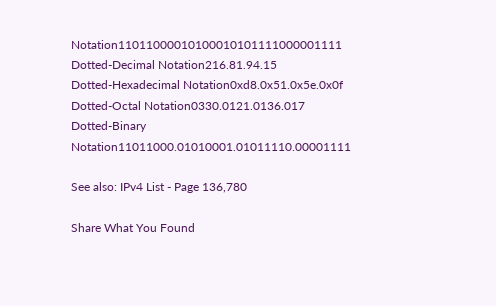Notation11011000010100010101111000001111
Dotted-Decimal Notation216.81.94.15
Dotted-Hexadecimal Notation0xd8.0x51.0x5e.0x0f
Dotted-Octal Notation0330.0121.0136.017
Dotted-Binary Notation11011000.01010001.01011110.00001111

See also: IPv4 List - Page 136,780

Share What You Found